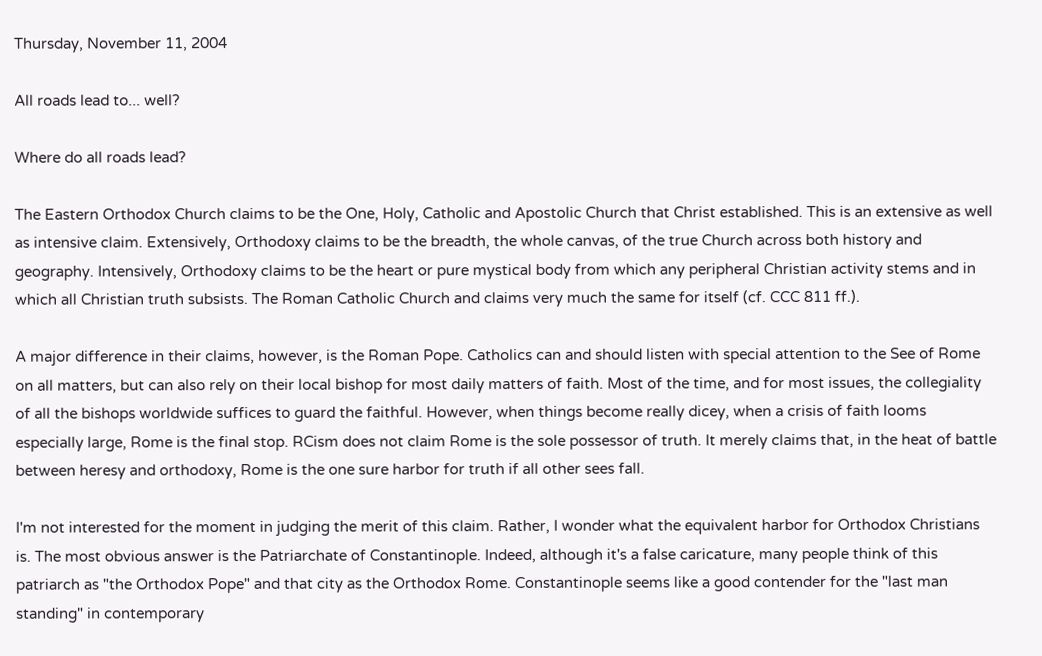Thursday, November 11, 2004

All roads lead to... well?

Where do all roads lead?

The Eastern Orthodox Church claims to be the One, Holy, Catholic and Apostolic Church that Christ established. This is an extensive as well as intensive claim. Extensively, Orthodoxy claims to be the breadth, the whole canvas, of the true Church across both history and geography. Intensively, Orthodoxy claims to be the heart or pure mystical body from which any peripheral Christian activity stems and in which all Christian truth subsists. The Roman Catholic Church and claims very much the same for itself (cf. CCC 811 ff.).

A major difference in their claims, however, is the Roman Pope. Catholics can and should listen with special attention to the See of Rome on all matters, but can also rely on their local bishop for most daily matters of faith. Most of the time, and for most issues, the collegiality of all the bishops worldwide suffices to guard the faithful. However, when things become really dicey, when a crisis of faith looms especially large, Rome is the final stop. RCism does not claim Rome is the sole possessor of truth. It merely claims that, in the heat of battle between heresy and orthodoxy, Rome is the one sure harbor for truth if all other sees fall.

I'm not interested for the moment in judging the merit of this claim. Rather, I wonder what the equivalent harbor for Orthodox Christians is. The most obvious answer is the Patriarchate of Constantinople. Indeed, although it's a false caricature, many people think of this patriarch as "the Orthodox Pope" and that city as the Orthodox Rome. Constantinople seems like a good contender for the "last man standing" in contemporary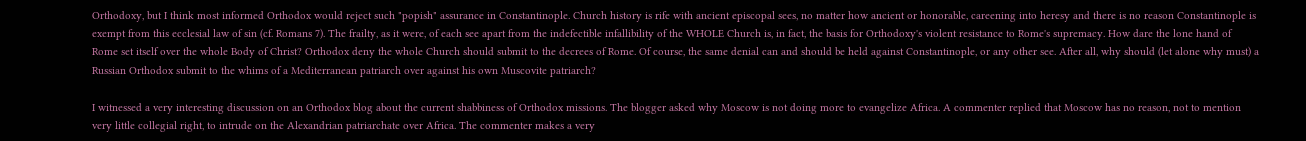Orthodoxy, but I think most informed Orthodox would reject such "popish" assurance in Constantinople. Church history is rife with ancient episcopal sees, no matter how ancient or honorable, careening into heresy and there is no reason Constantinople is exempt from this ecclesial law of sin (cf. Romans 7). The frailty, as it were, of each see apart from the indefectible infallibility of the WHOLE Church is, in fact, the basis for Orthodoxy's violent resistance to Rome's supremacy. How dare the lone hand of Rome set itself over the whole Body of Christ? Orthodox deny the whole Church should submit to the decrees of Rome. Of course, the same denial can and should be held against Constantinople, or any other see. After all, why should (let alone why must) a Russian Orthodox submit to the whims of a Mediterranean patriarch over against his own Muscovite patriarch?

I witnessed a very interesting discussion on an Orthodox blog about the current shabbiness of Orthodox missions. The blogger asked why Moscow is not doing more to evangelize Africa. A commenter replied that Moscow has no reason, not to mention very little collegial right, to intrude on the Alexandrian patriarchate over Africa. The commenter makes a very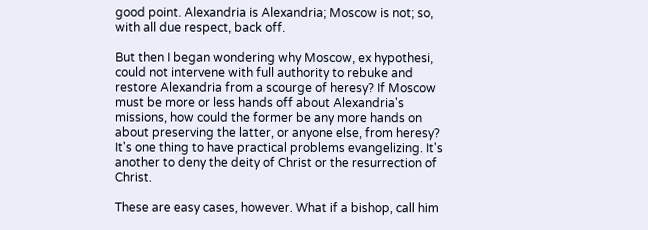good point. Alexandria is Alexandria; Moscow is not; so, with all due respect, back off.

But then I began wondering why Moscow, ex hypothesi, could not intervene with full authority to rebuke and restore Alexandria from a scourge of heresy? If Moscow must be more or less hands off about Alexandria's missions, how could the former be any more hands on about preserving the latter, or anyone else, from heresy? It's one thing to have practical problems evangelizing. It's another to deny the deity of Christ or the resurrection of Christ.

These are easy cases, however. What if a bishop, call him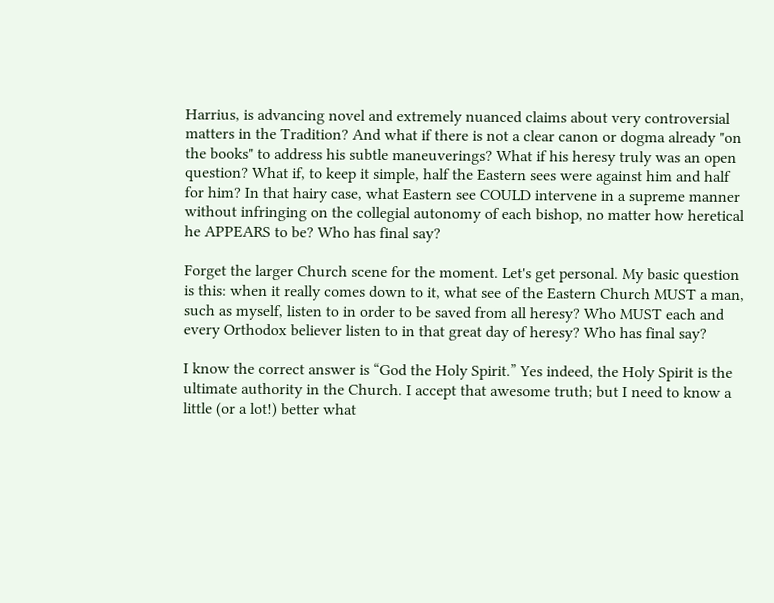Harrius, is advancing novel and extremely nuanced claims about very controversial matters in the Tradition? And what if there is not a clear canon or dogma already "on the books" to address his subtle maneuverings? What if his heresy truly was an open question? What if, to keep it simple, half the Eastern sees were against him and half for him? In that hairy case, what Eastern see COULD intervene in a supreme manner without infringing on the collegial autonomy of each bishop, no matter how heretical he APPEARS to be? Who has final say?

Forget the larger Church scene for the moment. Let's get personal. My basic question is this: when it really comes down to it, what see of the Eastern Church MUST a man, such as myself, listen to in order to be saved from all heresy? Who MUST each and every Orthodox believer listen to in that great day of heresy? Who has final say?

I know the correct answer is “God the Holy Spirit.” Yes indeed, the Holy Spirit is the ultimate authority in the Church. I accept that awesome truth; but I need to know a little (or a lot!) better what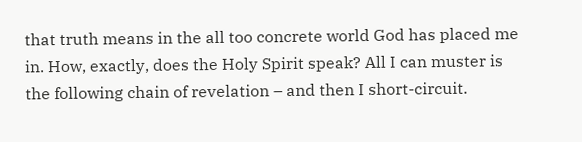that truth means in the all too concrete world God has placed me in. How, exactly, does the Holy Spirit speak? All I can muster is the following chain of revelation – and then I short-circuit.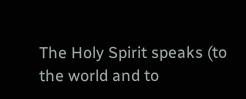The Holy Spirit speaks (to the world and to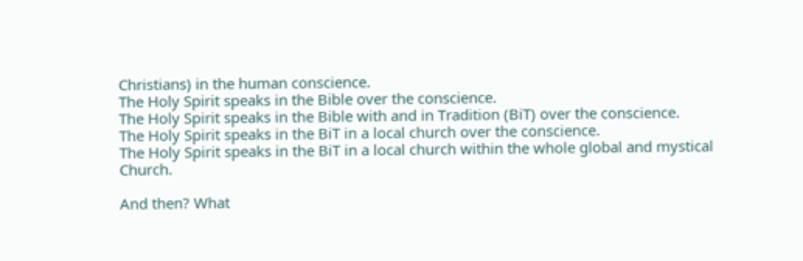Christians) in the human conscience.
The Holy Spirit speaks in the Bible over the conscience.
The Holy Spirit speaks in the Bible with and in Tradition (BiT) over the conscience.
The Holy Spirit speaks in the BiT in a local church over the conscience.
The Holy Spirit speaks in the BiT in a local church within the whole global and mystical Church.

And then? What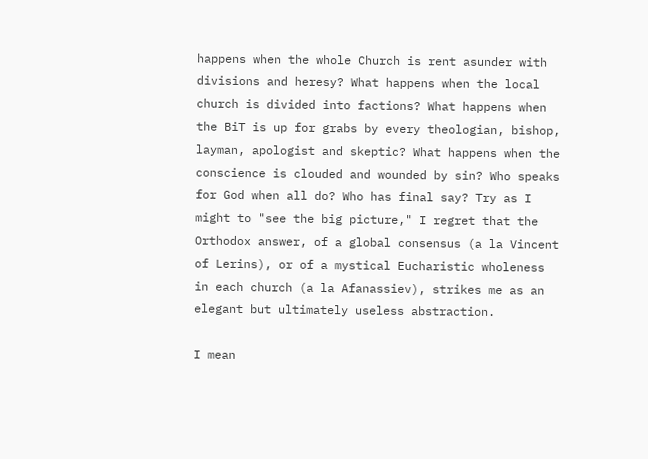happens when the whole Church is rent asunder with divisions and heresy? What happens when the local church is divided into factions? What happens when the BiT is up for grabs by every theologian, bishop, layman, apologist and skeptic? What happens when the conscience is clouded and wounded by sin? Who speaks for God when all do? Who has final say? Try as I might to "see the big picture," I regret that the Orthodox answer, of a global consensus (a la Vincent of Lerins), or of a mystical Eucharistic wholeness in each church (a la Afanassiev), strikes me as an elegant but ultimately useless abstraction.

I mean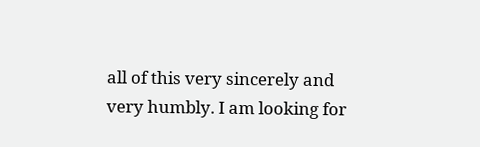all of this very sincerely and very humbly. I am looking for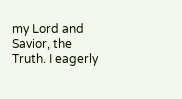my Lord and Savior, the Truth. I eagerly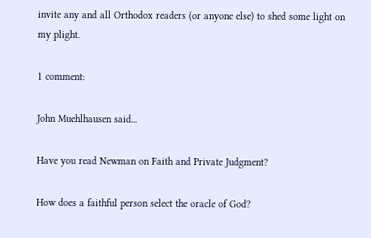invite any and all Orthodox readers (or anyone else) to shed some light on my plight.

1 comment:

John Muehlhausen said...

Have you read Newman on Faith and Private Judgment?

How does a faithful person select the oracle of God?